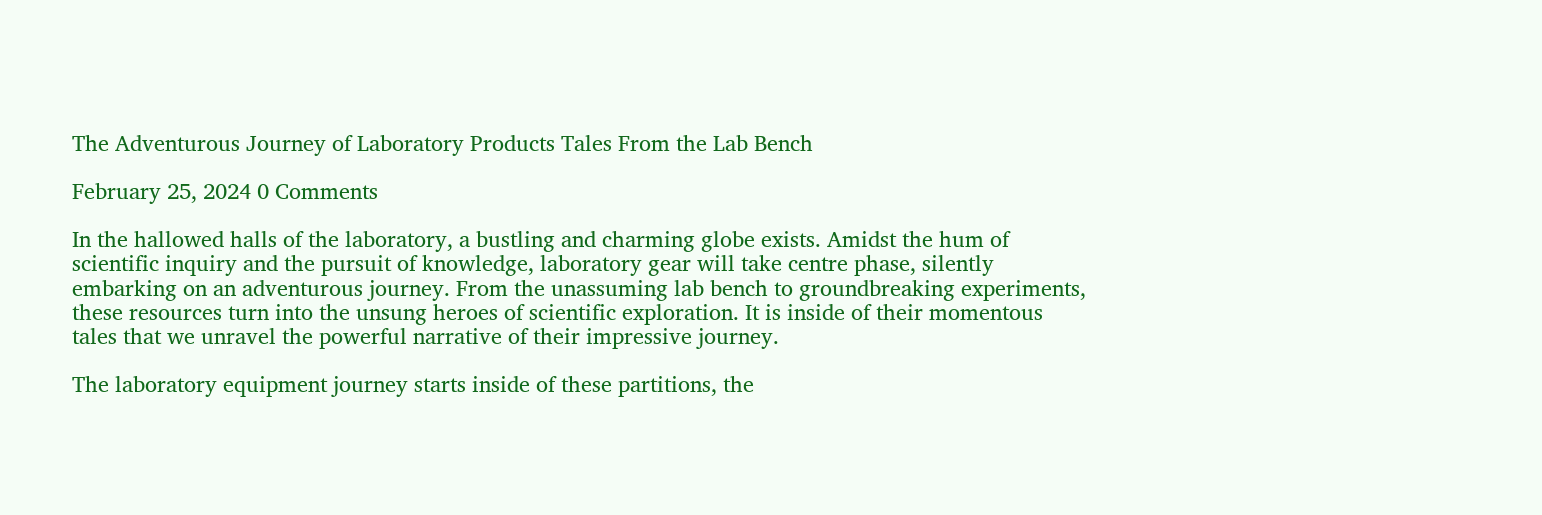The Adventurous Journey of Laboratory Products Tales From the Lab Bench

February 25, 2024 0 Comments

In the hallowed halls of the laboratory, a bustling and charming globe exists. Amidst the hum of scientific inquiry and the pursuit of knowledge, laboratory gear will take centre phase, silently embarking on an adventurous journey. From the unassuming lab bench to groundbreaking experiments, these resources turn into the unsung heroes of scientific exploration. It is inside of their momentous tales that we unravel the powerful narrative of their impressive journey.

The laboratory equipment journey starts inside of these partitions, the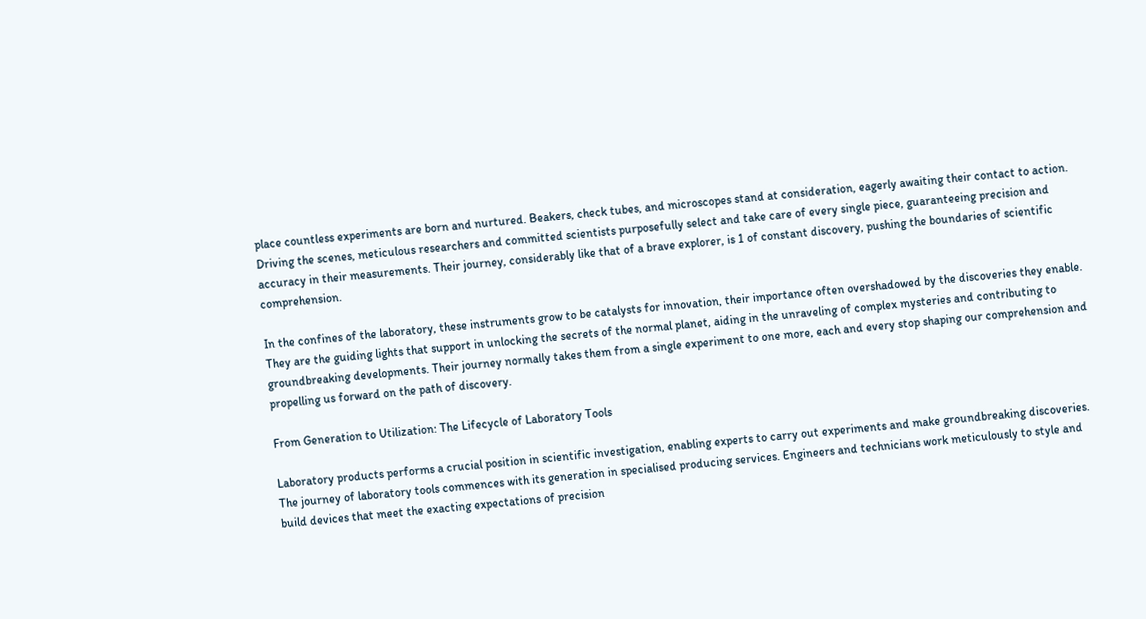place countless experiments are born and nurtured. Beakers, check tubes, and microscopes stand at consideration, eagerly awaiting their contact to action. Driving the scenes, meticulous researchers and committed scientists purposefully select and take care of every single piece, guaranteeing precision and accuracy in their measurements. Their journey, considerably like that of a brave explorer, is 1 of constant discovery, pushing the boundaries of scientific comprehension.

In the confines of the laboratory, these instruments grow to be catalysts for innovation, their importance often overshadowed by the discoveries they enable. They are the guiding lights that support in unlocking the secrets of the normal planet, aiding in the unraveling of complex mysteries and contributing to groundbreaking developments. Their journey normally takes them from a single experiment to one more, each and every stop shaping our comprehension and propelling us forward on the path of discovery.

From Generation to Utilization: The Lifecycle of Laboratory Tools

Laboratory products performs a crucial position in scientific investigation, enabling experts to carry out experiments and make groundbreaking discoveries. The journey of laboratory tools commences with its generation in specialised producing services. Engineers and technicians work meticulously to style and build devices that meet the exacting expectations of precision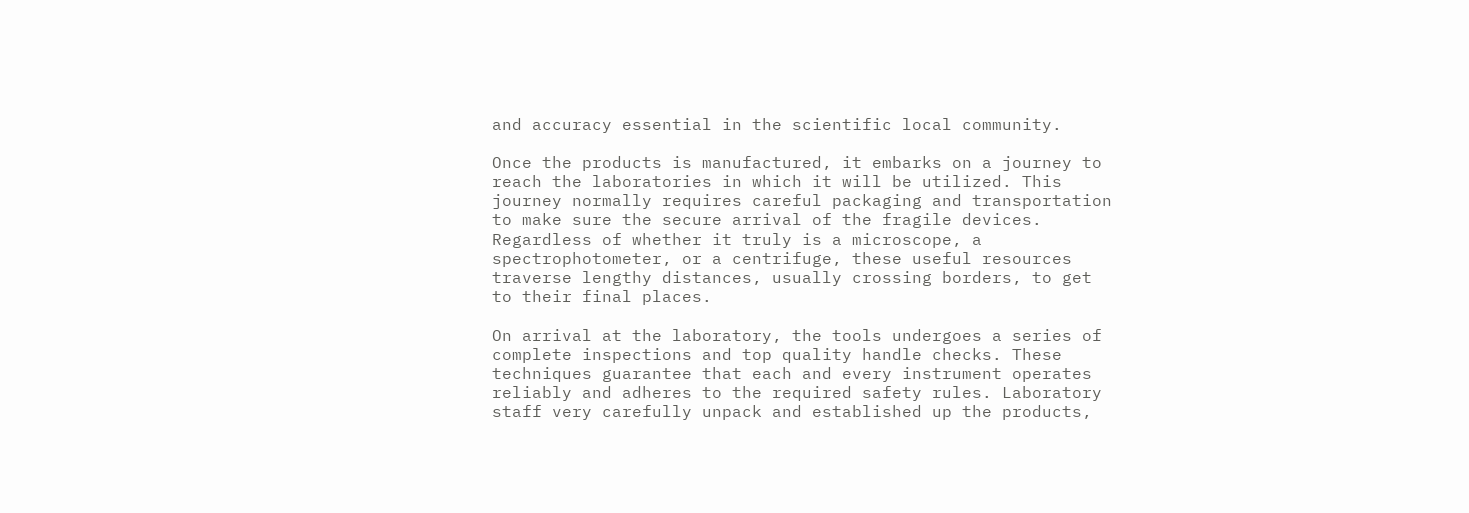and accuracy essential in the scientific local community.

Once the products is manufactured, it embarks on a journey to reach the laboratories in which it will be utilized. This journey normally requires careful packaging and transportation to make sure the secure arrival of the fragile devices. Regardless of whether it truly is a microscope, a spectrophotometer, or a centrifuge, these useful resources traverse lengthy distances, usually crossing borders, to get to their final places.

On arrival at the laboratory, the tools undergoes a series of complete inspections and top quality handle checks. These techniques guarantee that each and every instrument operates reliably and adheres to the required safety rules. Laboratory staff very carefully unpack and established up the products,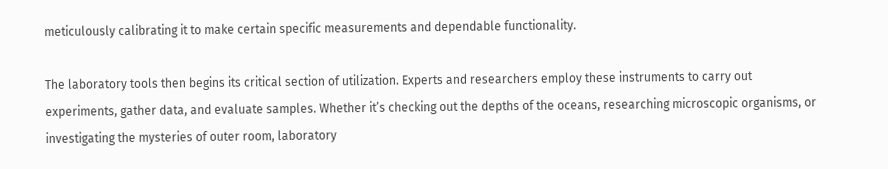meticulously calibrating it to make certain specific measurements and dependable functionality.

The laboratory tools then begins its critical section of utilization. Experts and researchers employ these instruments to carry out experiments, gather data, and evaluate samples. Whether it’s checking out the depths of the oceans, researching microscopic organisms, or investigating the mysteries of outer room, laboratory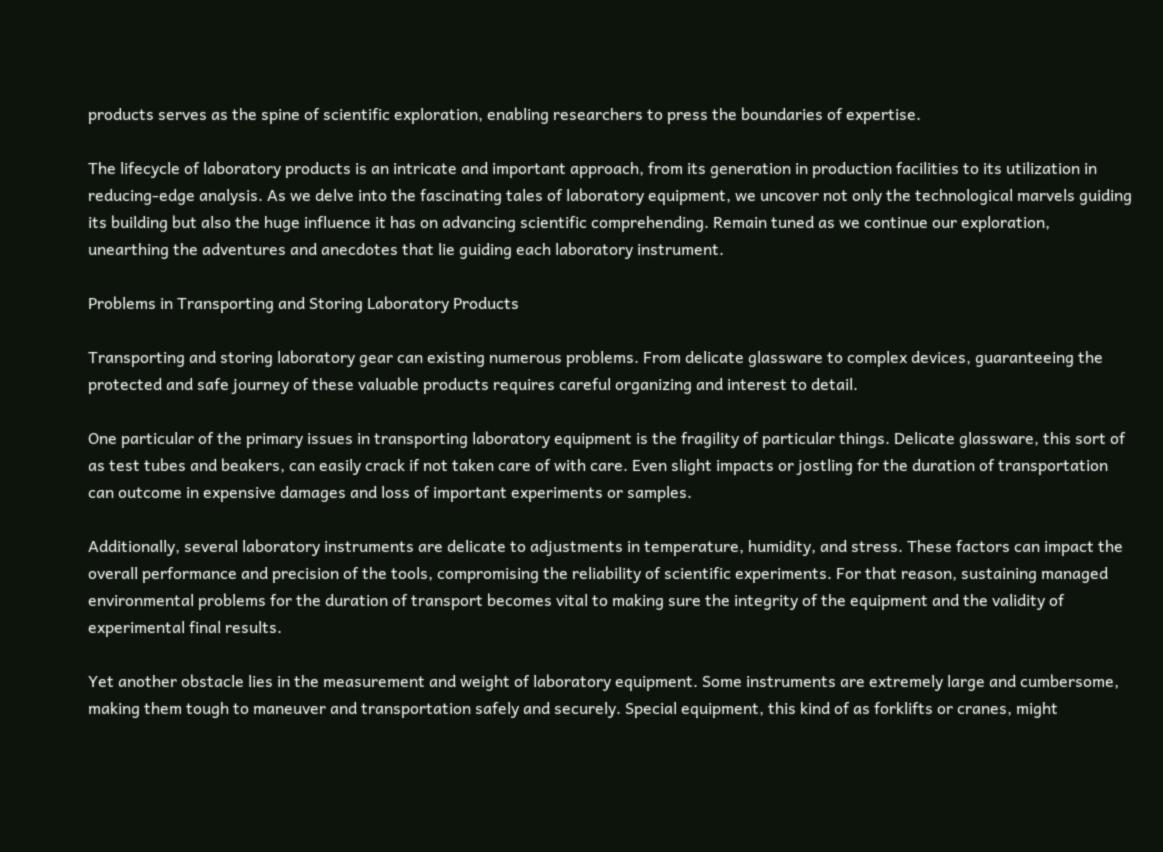products serves as the spine of scientific exploration, enabling researchers to press the boundaries of expertise.

The lifecycle of laboratory products is an intricate and important approach, from its generation in production facilities to its utilization in reducing-edge analysis. As we delve into the fascinating tales of laboratory equipment, we uncover not only the technological marvels guiding its building but also the huge influence it has on advancing scientific comprehending. Remain tuned as we continue our exploration, unearthing the adventures and anecdotes that lie guiding each laboratory instrument.

Problems in Transporting and Storing Laboratory Products

Transporting and storing laboratory gear can existing numerous problems. From delicate glassware to complex devices, guaranteeing the protected and safe journey of these valuable products requires careful organizing and interest to detail.

One particular of the primary issues in transporting laboratory equipment is the fragility of particular things. Delicate glassware, this sort of as test tubes and beakers, can easily crack if not taken care of with care. Even slight impacts or jostling for the duration of transportation can outcome in expensive damages and loss of important experiments or samples.

Additionally, several laboratory instruments are delicate to adjustments in temperature, humidity, and stress. These factors can impact the overall performance and precision of the tools, compromising the reliability of scientific experiments. For that reason, sustaining managed environmental problems for the duration of transport becomes vital to making sure the integrity of the equipment and the validity of experimental final results.

Yet another obstacle lies in the measurement and weight of laboratory equipment. Some instruments are extremely large and cumbersome, making them tough to maneuver and transportation safely and securely. Special equipment, this kind of as forklifts or cranes, might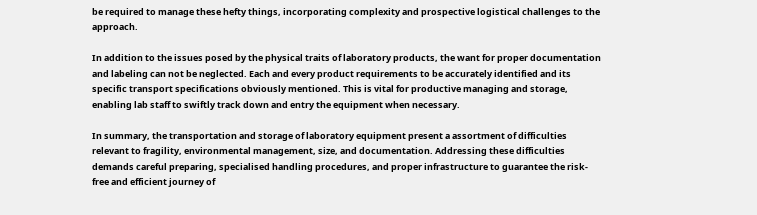be required to manage these hefty things, incorporating complexity and prospective logistical challenges to the approach.

In addition to the issues posed by the physical traits of laboratory products, the want for proper documentation and labeling can not be neglected. Each and every product requirements to be accurately identified and its specific transport specifications obviously mentioned. This is vital for productive managing and storage, enabling lab staff to swiftly track down and entry the equipment when necessary.

In summary, the transportation and storage of laboratory equipment present a assortment of difficulties relevant to fragility, environmental management, size, and documentation. Addressing these difficulties demands careful preparing, specialised handling procedures, and proper infrastructure to guarantee the risk-free and efficient journey of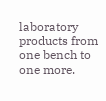laboratory products from one bench to one more.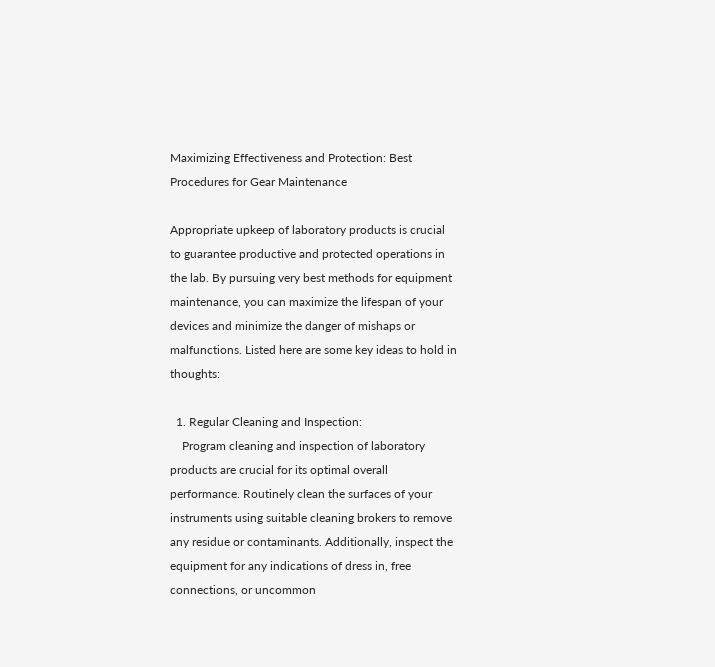Maximizing Effectiveness and Protection: Best Procedures for Gear Maintenance

Appropriate upkeep of laboratory products is crucial to guarantee productive and protected operations in the lab. By pursuing very best methods for equipment maintenance, you can maximize the lifespan of your devices and minimize the danger of mishaps or malfunctions. Listed here are some key ideas to hold in thoughts:

  1. Regular Cleaning and Inspection:
    Program cleaning and inspection of laboratory products are crucial for its optimal overall performance. Routinely clean the surfaces of your instruments using suitable cleaning brokers to remove any residue or contaminants. Additionally, inspect the equipment for any indications of dress in, free connections, or uncommon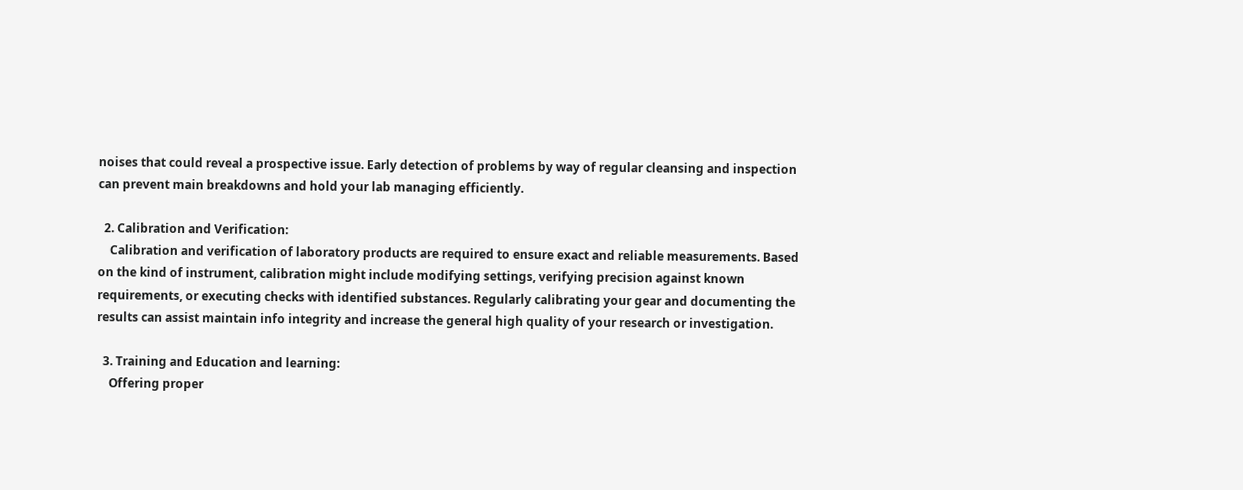noises that could reveal a prospective issue. Early detection of problems by way of regular cleansing and inspection can prevent main breakdowns and hold your lab managing efficiently.

  2. Calibration and Verification:
    Calibration and verification of laboratory products are required to ensure exact and reliable measurements. Based on the kind of instrument, calibration might include modifying settings, verifying precision against known requirements, or executing checks with identified substances. Regularly calibrating your gear and documenting the results can assist maintain info integrity and increase the general high quality of your research or investigation.

  3. Training and Education and learning:
    Offering proper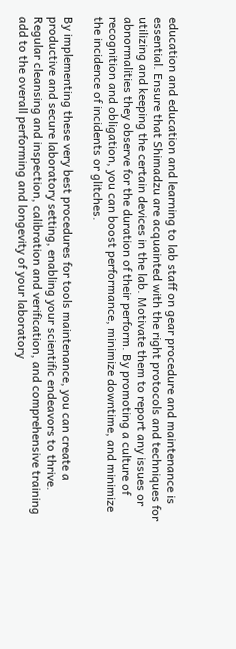education and education and learning to lab staff on gear procedure and maintenance is essential. Ensure that Shimadzu are acquainted with the right protocols and techniques for utilizing and keeping the certain devices in the lab. Motivate them to report any issues or abnormalities they observe for the duration of their perform. By promoting a culture of recognition and obligation, you can boost performance, minimize downtime, and minimize the incidence of incidents or glitches.

By implementing these very best procedures for tools maintenance, you can create a productive and secure laboratory setting, enabling your scientific endeavors to thrive. Regular cleansing and inspection, calibration and verification, and comprehensive training add to the overall performing and longevity of your laboratory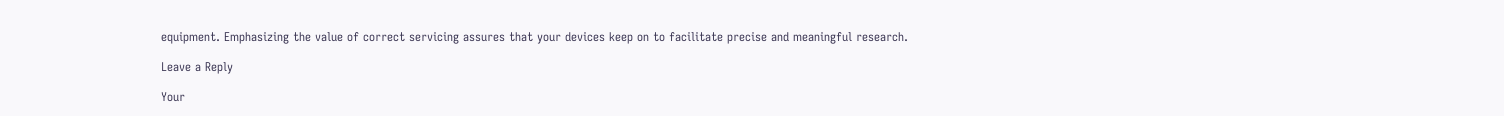equipment. Emphasizing the value of correct servicing assures that your devices keep on to facilitate precise and meaningful research.

Leave a Reply

Your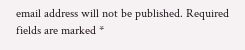email address will not be published. Required fields are marked *